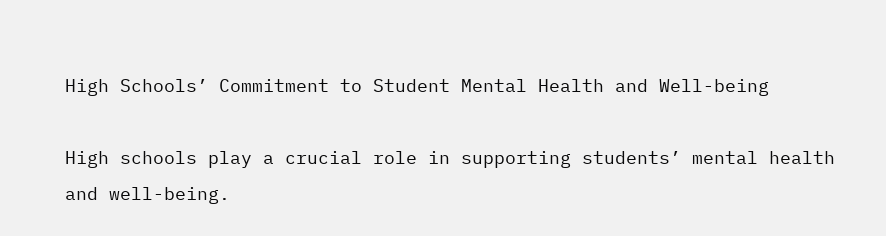High Schools’ Commitment to Student Mental Health and Well-being

High schools play a crucial role in supporting students’ mental health and well-being.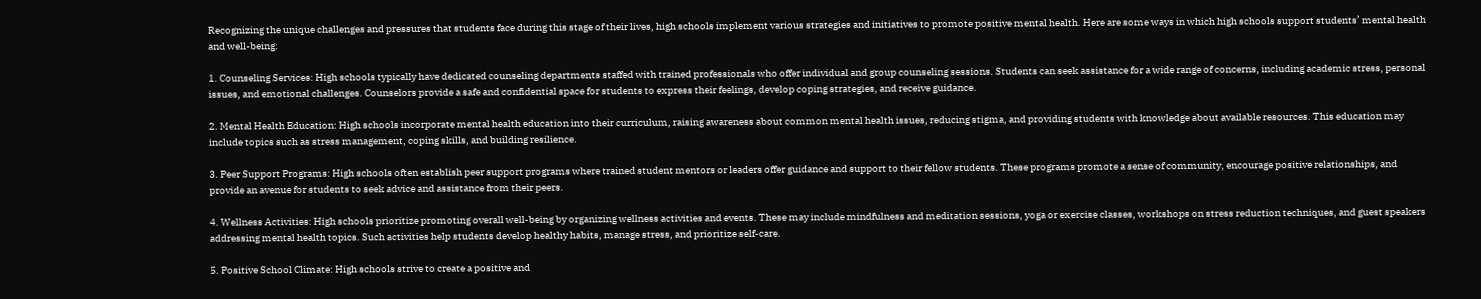Recognizing the unique challenges and pressures that students face during this stage of their lives, high schools implement various strategies and initiatives to promote positive mental health. Here are some ways in which high schools support students’ mental health and well-being:

1. Counseling Services: High schools typically have dedicated counseling departments staffed with trained professionals who offer individual and group counseling sessions. Students can seek assistance for a wide range of concerns, including academic stress, personal issues, and emotional challenges. Counselors provide a safe and confidential space for students to express their feelings, develop coping strategies, and receive guidance.

2. Mental Health Education: High schools incorporate mental health education into their curriculum, raising awareness about common mental health issues, reducing stigma, and providing students with knowledge about available resources. This education may include topics such as stress management, coping skills, and building resilience.

3. Peer Support Programs: High schools often establish peer support programs where trained student mentors or leaders offer guidance and support to their fellow students. These programs promote a sense of community, encourage positive relationships, and provide an avenue for students to seek advice and assistance from their peers.

4. Wellness Activities: High schools prioritize promoting overall well-being by organizing wellness activities and events. These may include mindfulness and meditation sessions, yoga or exercise classes, workshops on stress reduction techniques, and guest speakers addressing mental health topics. Such activities help students develop healthy habits, manage stress, and prioritize self-care.

5. Positive School Climate: High schools strive to create a positive and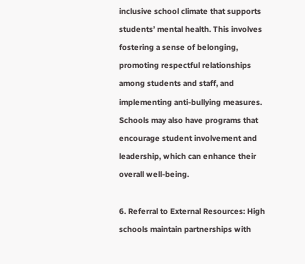inclusive school climate that supports students’ mental health. This involves fostering a sense of belonging, promoting respectful relationships among students and staff, and implementing anti-bullying measures. Schools may also have programs that encourage student involvement and leadership, which can enhance their overall well-being.

6. Referral to External Resources: High schools maintain partnerships with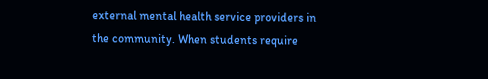external mental health service providers in the community. When students require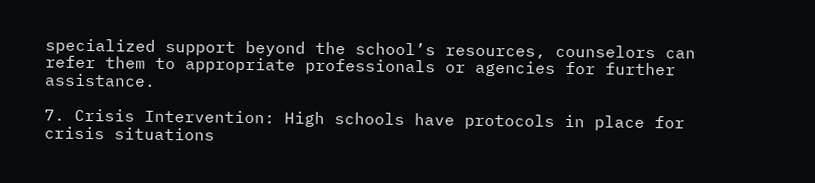specialized support beyond the school’s resources, counselors can refer them to appropriate professionals or agencies for further assistance.

7. Crisis Intervention: High schools have protocols in place for crisis situations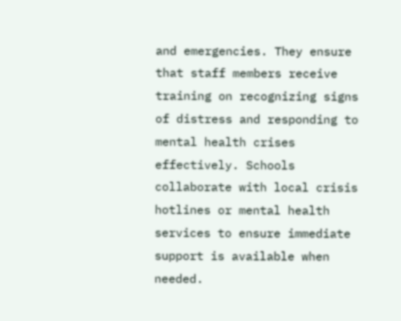and emergencies. They ensure that staff members receive training on recognizing signs of distress and responding to mental health crises effectively. Schools collaborate with local crisis hotlines or mental health services to ensure immediate support is available when needed.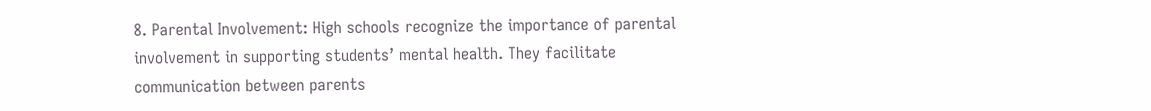8. Parental Involvement: High schools recognize the importance of parental involvement in supporting students’ mental health. They facilitate communication between parents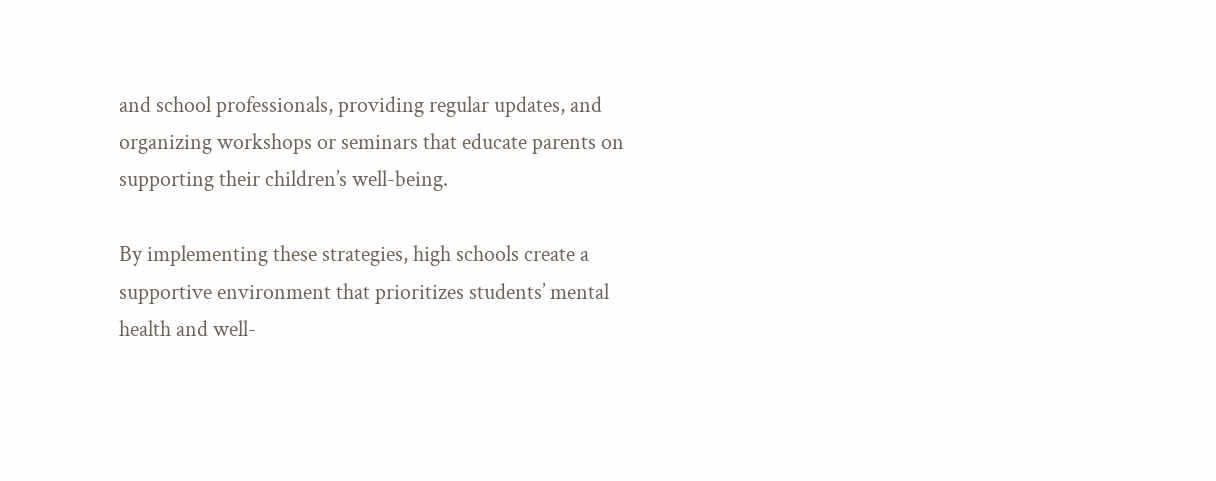and school professionals, providing regular updates, and organizing workshops or seminars that educate parents on supporting their children’s well-being.

By implementing these strategies, high schools create a supportive environment that prioritizes students’ mental health and well-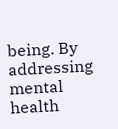being. By addressing mental health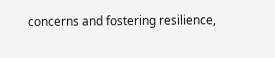concerns and fostering resilience,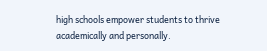high schools empower students to thrive academically and personally.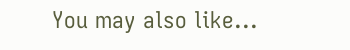You may also like...